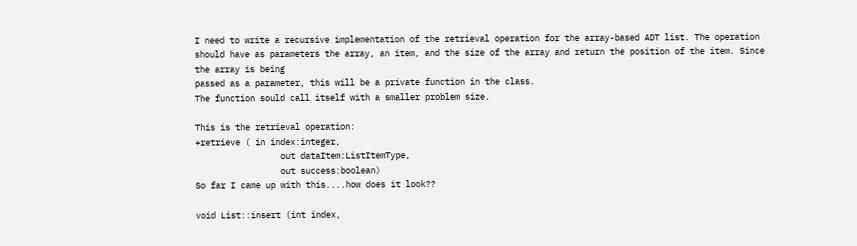I need to write a recursive implementation of the retrieval operation for the array-based ADT list. The operation should have as parameters the array, an item, and the size of the array and return the position of the item. Since the array is being
passed as a parameter, this will be a private function in the class.
The function sould call itself with a smaller problem size.

This is the retrieval operation:
+retrieve ( in index:integer,
                 out dataItem:ListItemType,
                 out success:boolean)
So far I came up with this....how does it look??

void List::insert (int index,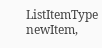ListItemType newItem,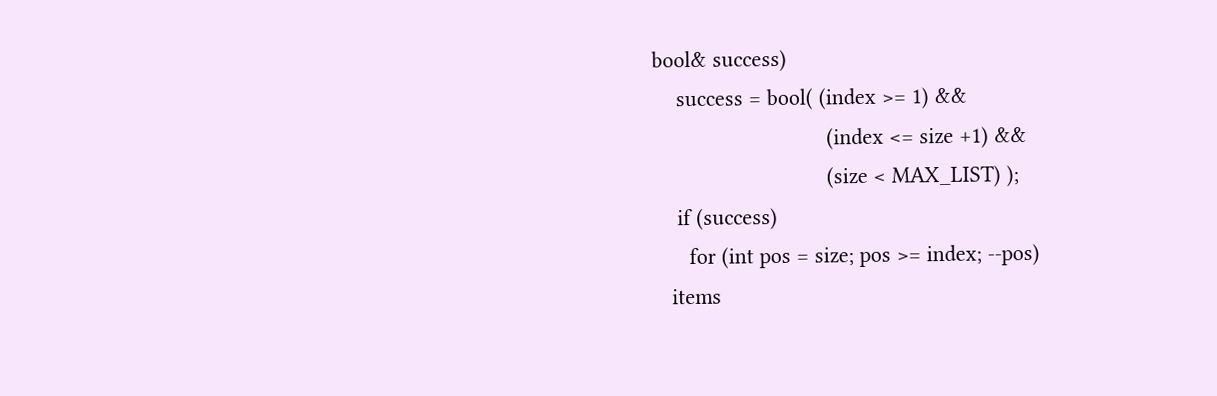bool& success)
    success = bool( (index >= 1) &&
                             (index <= size +1) &&
                             (size < MAX_LIST) );
    if (success)
      for (int pos = size; pos >= index; --pos)
   items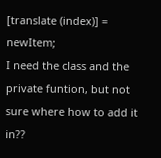[translate (index)] = newItem;
I need the class and the private funtion, but not sure where how to add it in??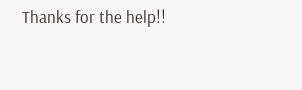Thanks for the help!!